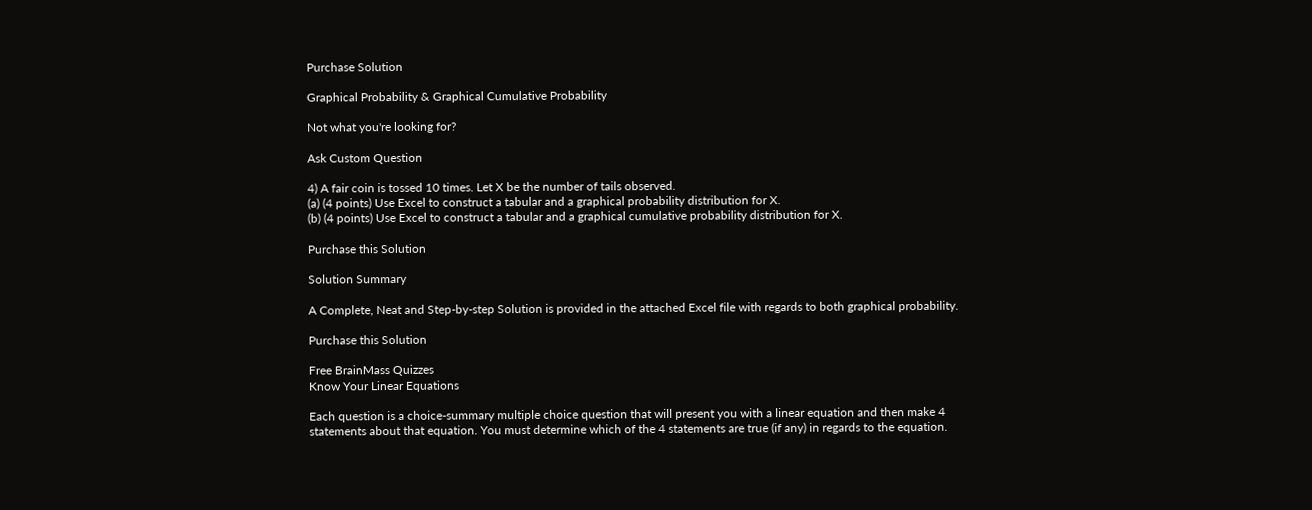Purchase Solution

Graphical Probability & Graphical Cumulative Probability

Not what you're looking for?

Ask Custom Question

4) A fair coin is tossed 10 times. Let X be the number of tails observed.
(a) (4 points) Use Excel to construct a tabular and a graphical probability distribution for X.
(b) (4 points) Use Excel to construct a tabular and a graphical cumulative probability distribution for X.

Purchase this Solution

Solution Summary

A Complete, Neat and Step-by-step Solution is provided in the attached Excel file with regards to both graphical probability.

Purchase this Solution

Free BrainMass Quizzes
Know Your Linear Equations

Each question is a choice-summary multiple choice question that will present you with a linear equation and then make 4 statements about that equation. You must determine which of the 4 statements are true (if any) in regards to the equation.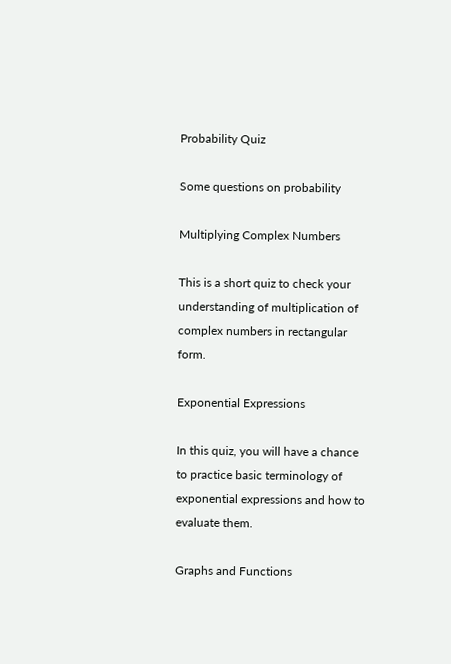Probability Quiz

Some questions on probability

Multiplying Complex Numbers

This is a short quiz to check your understanding of multiplication of complex numbers in rectangular form.

Exponential Expressions

In this quiz, you will have a chance to practice basic terminology of exponential expressions and how to evaluate them.

Graphs and Functions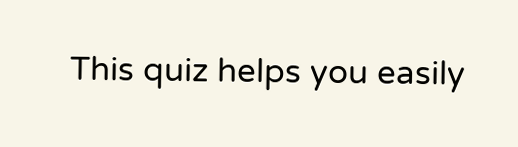This quiz helps you easily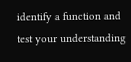identify a function and test your understanding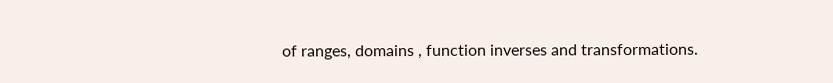of ranges, domains , function inverses and transformations.